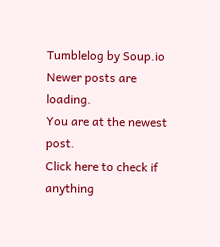Tumblelog by Soup.io
Newer posts are loading.
You are at the newest post.
Click here to check if anything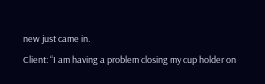new just came in.
Client: “I am having a problem closing my cup holder on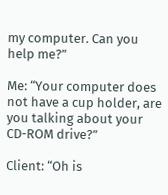my computer. Can you help me?”

Me: “Your computer does not have a cup holder, are you talking about your CD-ROM drive?”

Client: “Oh is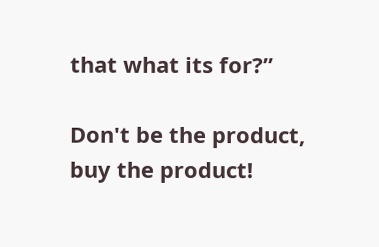that what its for?”

Don't be the product, buy the product!